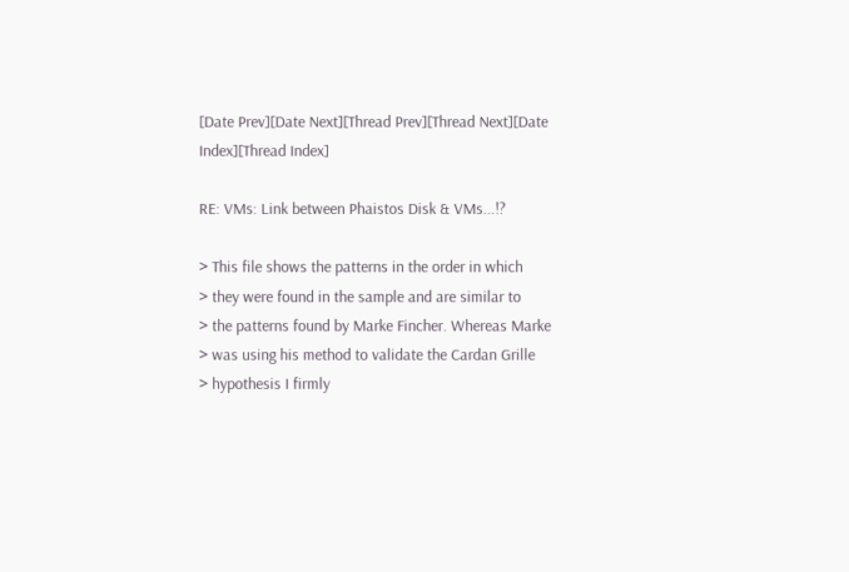[Date Prev][Date Next][Thread Prev][Thread Next][Date Index][Thread Index]

RE: VMs: Link between Phaistos Disk & VMs...!?

> This file shows the patterns in the order in which
> they were found in the sample and are similar to
> the patterns found by Marke Fincher. Whereas Marke
> was using his method to validate the Cardan Grille
> hypothesis I firmly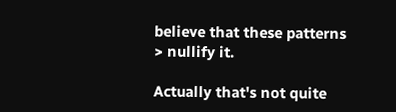believe that these patterns
> nullify it.

Actually that's not quite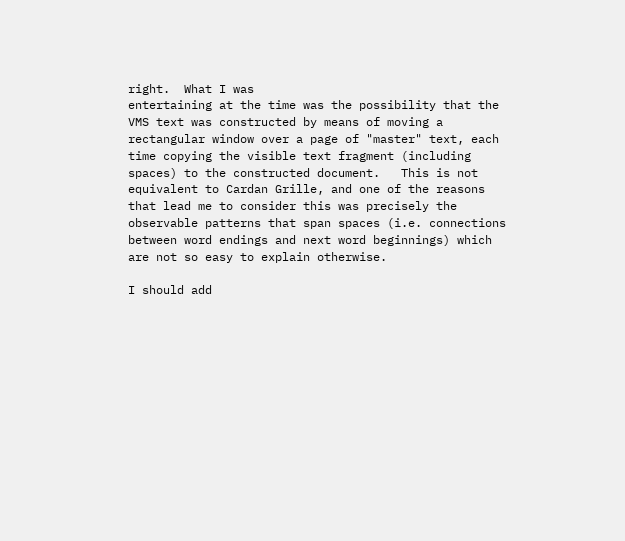right.  What I was
entertaining at the time was the possibility that the
VMS text was constructed by means of moving a
rectangular window over a page of "master" text, each
time copying the visible text fragment (including
spaces) to the constructed document.   This is not
equivalent to Cardan Grille, and one of the reasons
that lead me to consider this was precisely the
observable patterns that span spaces (i.e. connections
between word endings and next word beginnings) which
are not so easy to explain otherwise.

I should add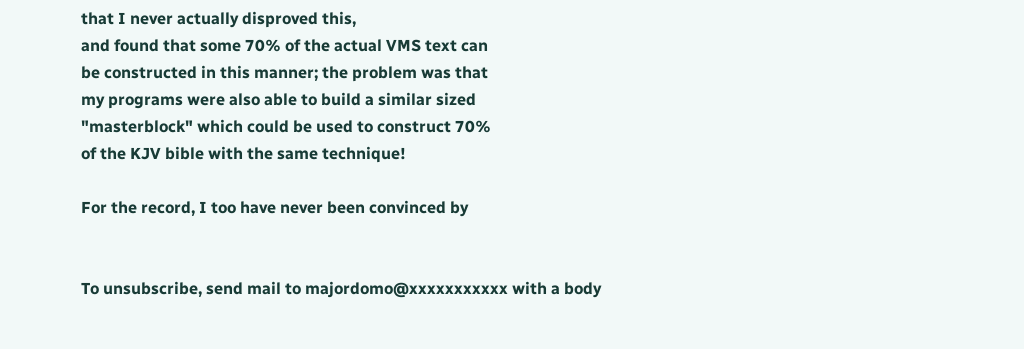that I never actually disproved this,
and found that some 70% of the actual VMS text can
be constructed in this manner; the problem was that
my programs were also able to build a similar sized
"masterblock" which could be used to construct 70%
of the KJV bible with the same technique!

For the record, I too have never been convinced by


To unsubscribe, send mail to majordomo@xxxxxxxxxxx with a body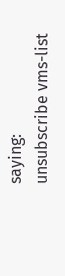saying:
unsubscribe vms-list